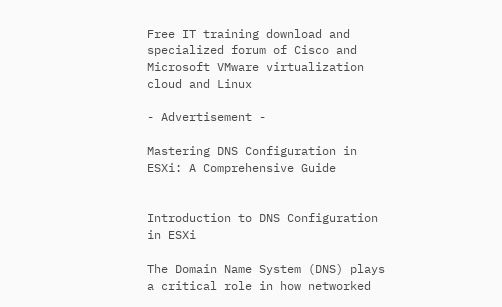Free IT training download and specialized forum of Cisco and Microsoft VMware virtualization cloud and Linux

- Advertisement -

Mastering DNS Configuration in ESXi: A Comprehensive Guide


Introduction to DNS Configuration in ESXi

The Domain Name System (DNS) plays a critical role in how networked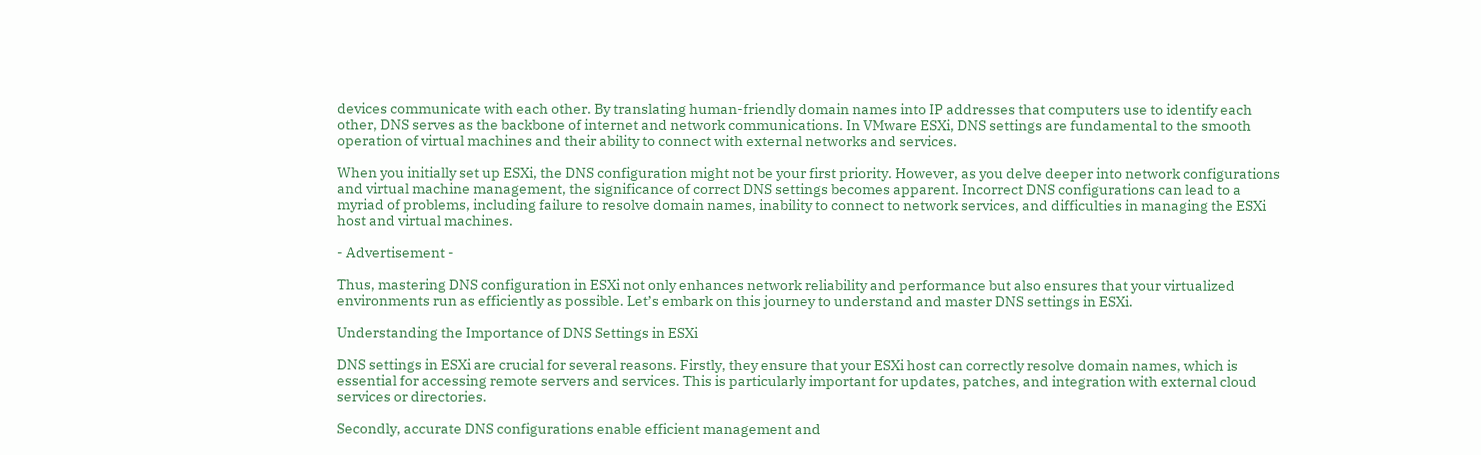devices communicate with each other. By translating human-friendly domain names into IP addresses that computers use to identify each other, DNS serves as the backbone of internet and network communications. In VMware ESXi, DNS settings are fundamental to the smooth operation of virtual machines and their ability to connect with external networks and services.

When you initially set up ESXi, the DNS configuration might not be your first priority. However, as you delve deeper into network configurations and virtual machine management, the significance of correct DNS settings becomes apparent. Incorrect DNS configurations can lead to a myriad of problems, including failure to resolve domain names, inability to connect to network services, and difficulties in managing the ESXi host and virtual machines.

- Advertisement -

Thus, mastering DNS configuration in ESXi not only enhances network reliability and performance but also ensures that your virtualized environments run as efficiently as possible. Let’s embark on this journey to understand and master DNS settings in ESXi.

Understanding the Importance of DNS Settings in ESXi

DNS settings in ESXi are crucial for several reasons. Firstly, they ensure that your ESXi host can correctly resolve domain names, which is essential for accessing remote servers and services. This is particularly important for updates, patches, and integration with external cloud services or directories.

Secondly, accurate DNS configurations enable efficient management and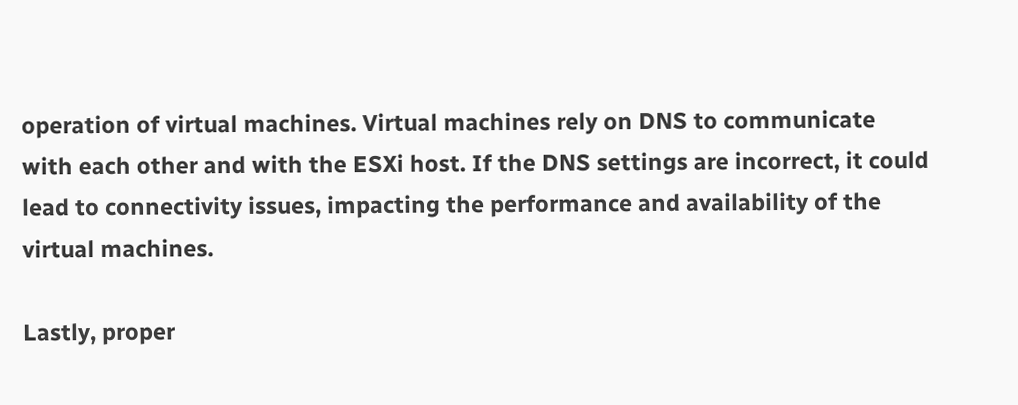operation of virtual machines. Virtual machines rely on DNS to communicate with each other and with the ESXi host. If the DNS settings are incorrect, it could lead to connectivity issues, impacting the performance and availability of the virtual machines.

Lastly, proper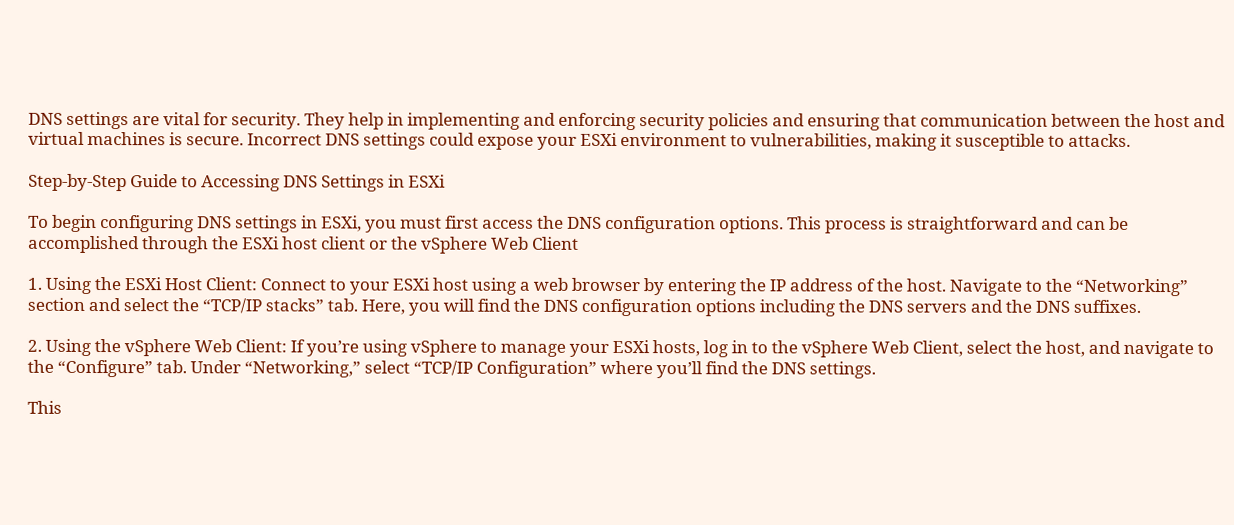DNS settings are vital for security. They help in implementing and enforcing security policies and ensuring that communication between the host and virtual machines is secure. Incorrect DNS settings could expose your ESXi environment to vulnerabilities, making it susceptible to attacks.

Step-by-Step Guide to Accessing DNS Settings in ESXi

To begin configuring DNS settings in ESXi, you must first access the DNS configuration options. This process is straightforward and can be accomplished through the ESXi host client or the vSphere Web Client

1. Using the ESXi Host Client: Connect to your ESXi host using a web browser by entering the IP address of the host. Navigate to the “Networking” section and select the “TCP/IP stacks” tab. Here, you will find the DNS configuration options including the DNS servers and the DNS suffixes.

2. Using the vSphere Web Client: If you’re using vSphere to manage your ESXi hosts, log in to the vSphere Web Client, select the host, and navigate to the “Configure” tab. Under “Networking,” select “TCP/IP Configuration” where you’ll find the DNS settings.

This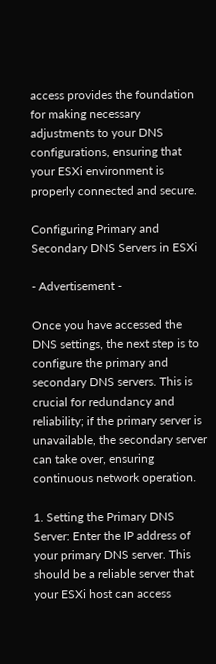access provides the foundation for making necessary adjustments to your DNS configurations, ensuring that your ESXi environment is properly connected and secure.

Configuring Primary and Secondary DNS Servers in ESXi

- Advertisement -

Once you have accessed the DNS settings, the next step is to configure the primary and secondary DNS servers. This is crucial for redundancy and reliability; if the primary server is unavailable, the secondary server can take over, ensuring continuous network operation.

1. Setting the Primary DNS Server: Enter the IP address of your primary DNS server. This should be a reliable server that your ESXi host can access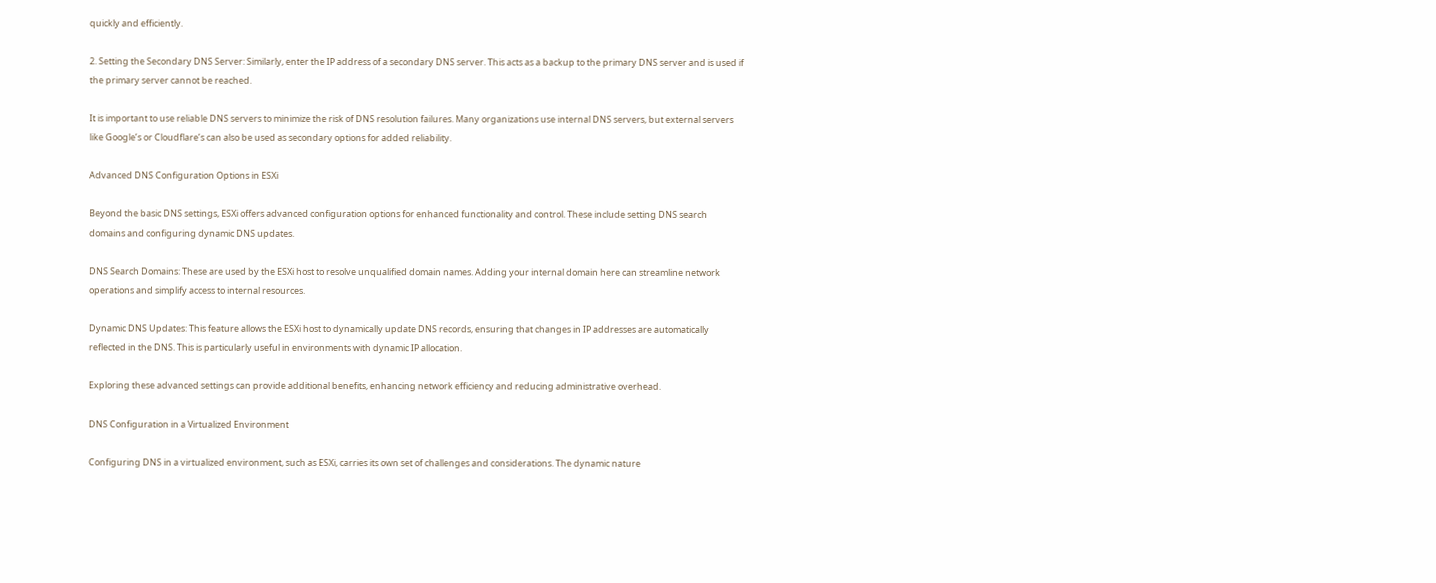quickly and efficiently.

2. Setting the Secondary DNS Server: Similarly, enter the IP address of a secondary DNS server. This acts as a backup to the primary DNS server and is used if the primary server cannot be reached.

It is important to use reliable DNS servers to minimize the risk of DNS resolution failures. Many organizations use internal DNS servers, but external servers like Google’s or Cloudflare’s can also be used as secondary options for added reliability.

Advanced DNS Configuration Options in ESXi

Beyond the basic DNS settings, ESXi offers advanced configuration options for enhanced functionality and control. These include setting DNS search domains and configuring dynamic DNS updates.

DNS Search Domains: These are used by the ESXi host to resolve unqualified domain names. Adding your internal domain here can streamline network operations and simplify access to internal resources.

Dynamic DNS Updates: This feature allows the ESXi host to dynamically update DNS records, ensuring that changes in IP addresses are automatically reflected in the DNS. This is particularly useful in environments with dynamic IP allocation.

Exploring these advanced settings can provide additional benefits, enhancing network efficiency and reducing administrative overhead.

DNS Configuration in a Virtualized Environment

Configuring DNS in a virtualized environment, such as ESXi, carries its own set of challenges and considerations. The dynamic nature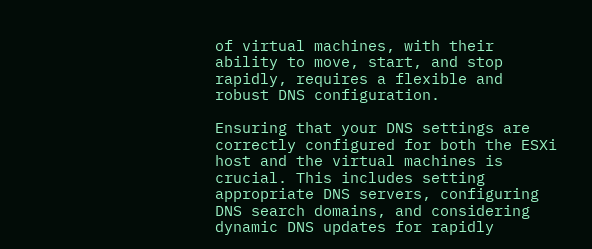of virtual machines, with their ability to move, start, and stop rapidly, requires a flexible and robust DNS configuration.

Ensuring that your DNS settings are correctly configured for both the ESXi host and the virtual machines is crucial. This includes setting appropriate DNS servers, configuring DNS search domains, and considering dynamic DNS updates for rapidly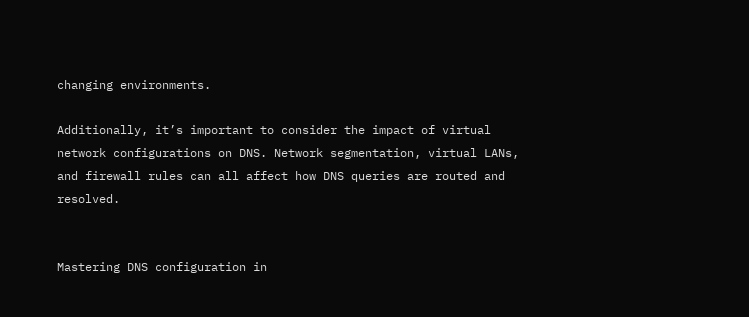changing environments.

Additionally, it’s important to consider the impact of virtual network configurations on DNS. Network segmentation, virtual LANs, and firewall rules can all affect how DNS queries are routed and resolved.


Mastering DNS configuration in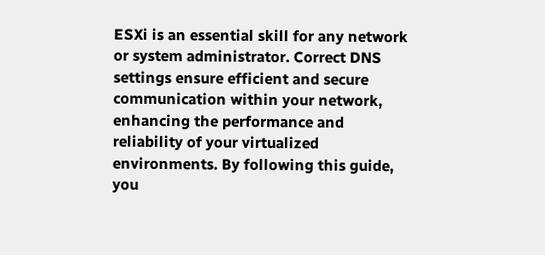ESXi is an essential skill for any network or system administrator. Correct DNS settings ensure efficient and secure communication within your network, enhancing the performance and reliability of your virtualized environments. By following this guide, you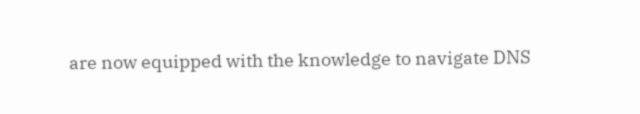are now equipped with the knowledge to navigate DNS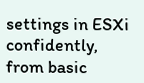settings in ESXi confidently, from basic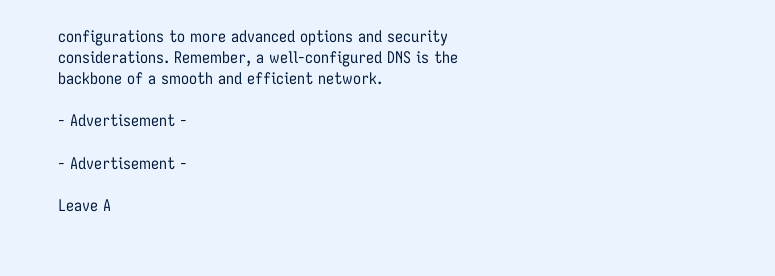configurations to more advanced options and security considerations. Remember, a well-configured DNS is the backbone of a smooth and efficient network.

- Advertisement -

- Advertisement -

Leave A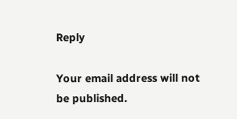Reply

Your email address will not be published.